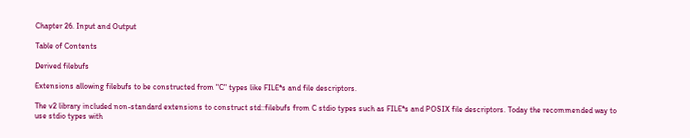Chapter 26. Input and Output

Table of Contents

Derived filebufs

Extensions allowing filebufs to be constructed from "C" types like FILE*s and file descriptors.

The v2 library included non-standard extensions to construct std::filebufs from C stdio types such as FILE*s and POSIX file descriptors. Today the recommended way to use stdio types with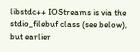libstdc++ IOStreams is via the stdio_filebuf class (see below), but earlier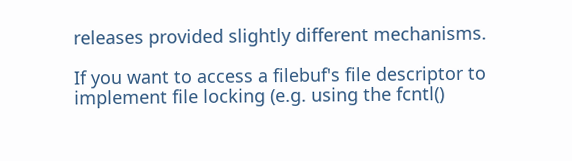releases provided slightly different mechanisms.

If you want to access a filebuf's file descriptor to implement file locking (e.g. using the fcntl()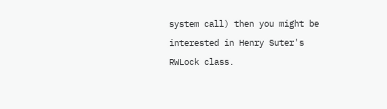system call) then you might be interested in Henry Suter's RWLock class.